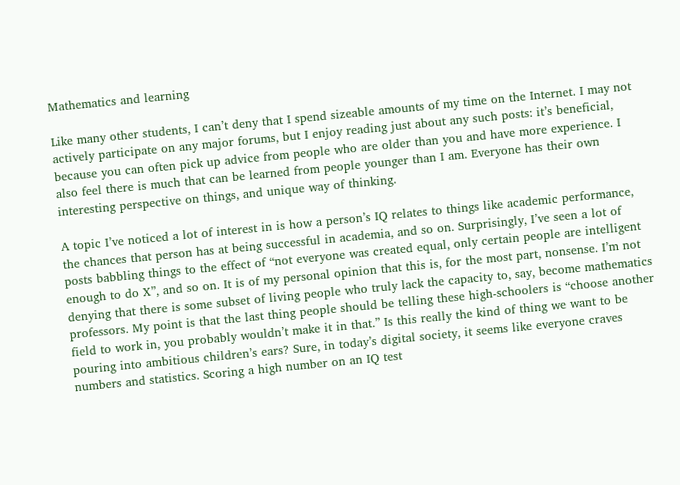Mathematics and learning

Like many other students, I can’t deny that I spend sizeable amounts of my time on the Internet. I may not actively participate on any major forums, but I enjoy reading just about any such posts: it’s beneficial, because you can often pick up advice from people who are older than you and have more experience. I also feel there is much that can be learned from people younger than I am. Everyone has their own interesting perspective on things, and unique way of thinking.

A topic I’ve noticed a lot of interest in is how a person’s IQ relates to things like academic performance, the chances that person has at being successful in academia, and so on. Surprisingly, I’ve seen a lot of posts babbling things to the effect of “not everyone was created equal, only certain people are intelligent enough to do X”, and so on. It is of my personal opinion that this is, for the most part, nonsense. I’m not denying that there is some subset of living people who truly lack the capacity to, say, become mathematics professors. My point is that the last thing people should be telling these high-schoolers is “choose another field to work in, you probably wouldn’t make it in that.” Is this really the kind of thing we want to be pouring into ambitious children’s ears? Sure, in today’s digital society, it seems like everyone craves numbers and statistics. Scoring a high number on an IQ test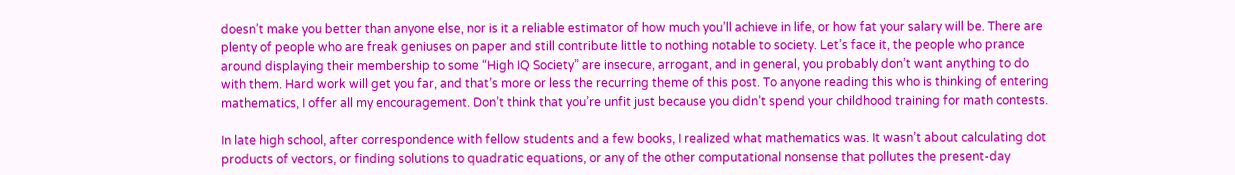doesn’t make you better than anyone else, nor is it a reliable estimator of how much you’ll achieve in life, or how fat your salary will be. There are plenty of people who are freak geniuses on paper and still contribute little to nothing notable to society. Let’s face it, the people who prance around displaying their membership to some “High IQ Society” are insecure, arrogant, and in general, you probably don’t want anything to do with them. Hard work will get you far, and that’s more or less the recurring theme of this post. To anyone reading this who is thinking of entering mathematics, I offer all my encouragement. Don’t think that you’re unfit just because you didn’t spend your childhood training for math contests.

In late high school, after correspondence with fellow students and a few books, I realized what mathematics was. It wasn’t about calculating dot products of vectors, or finding solutions to quadratic equations, or any of the other computational nonsense that pollutes the present-day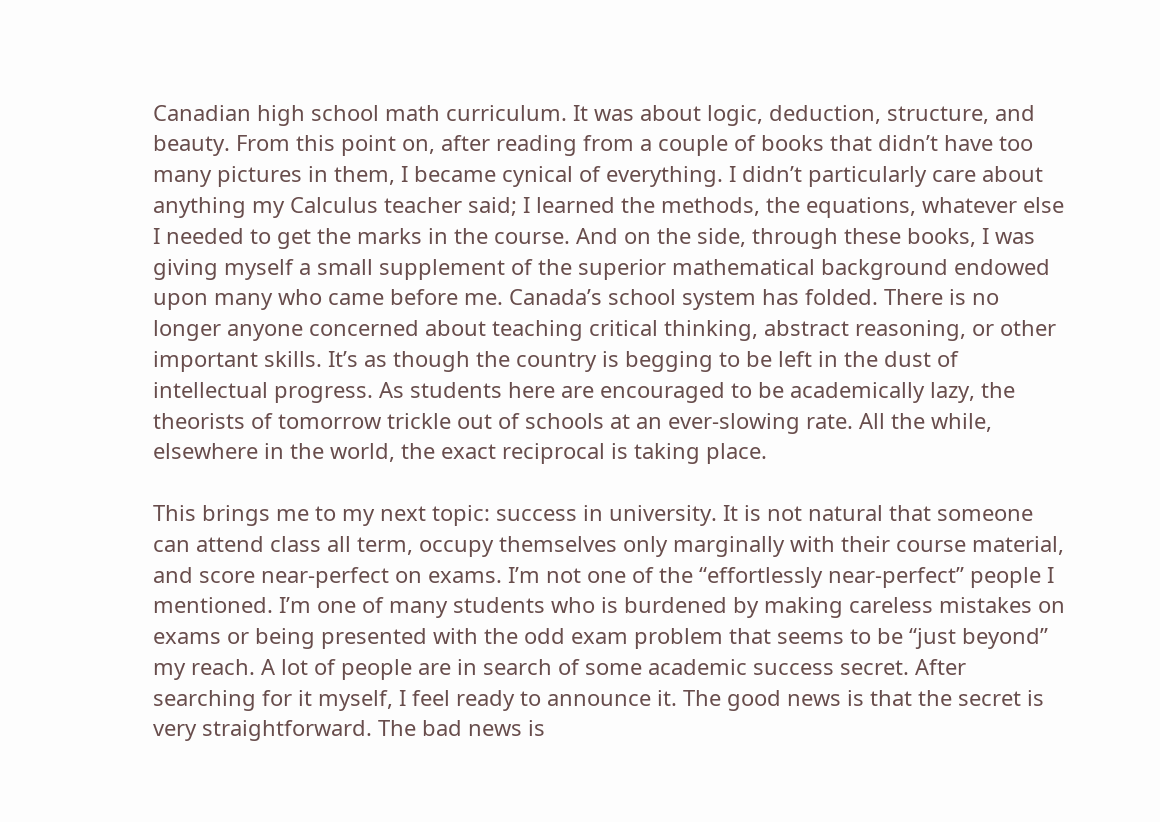Canadian high school math curriculum. It was about logic, deduction, structure, and beauty. From this point on, after reading from a couple of books that didn’t have too many pictures in them, I became cynical of everything. I didn’t particularly care about anything my Calculus teacher said; I learned the methods, the equations, whatever else I needed to get the marks in the course. And on the side, through these books, I was giving myself a small supplement of the superior mathematical background endowed upon many who came before me. Canada’s school system has folded. There is no longer anyone concerned about teaching critical thinking, abstract reasoning, or other important skills. It’s as though the country is begging to be left in the dust of intellectual progress. As students here are encouraged to be academically lazy, the theorists of tomorrow trickle out of schools at an ever-slowing rate. All the while, elsewhere in the world, the exact reciprocal is taking place.

This brings me to my next topic: success in university. It is not natural that someone can attend class all term, occupy themselves only marginally with their course material, and score near-perfect on exams. I’m not one of the “effortlessly near-perfect” people I mentioned. I’m one of many students who is burdened by making careless mistakes on exams or being presented with the odd exam problem that seems to be “just beyond” my reach. A lot of people are in search of some academic success secret. After searching for it myself, I feel ready to announce it. The good news is that the secret is very straightforward. The bad news is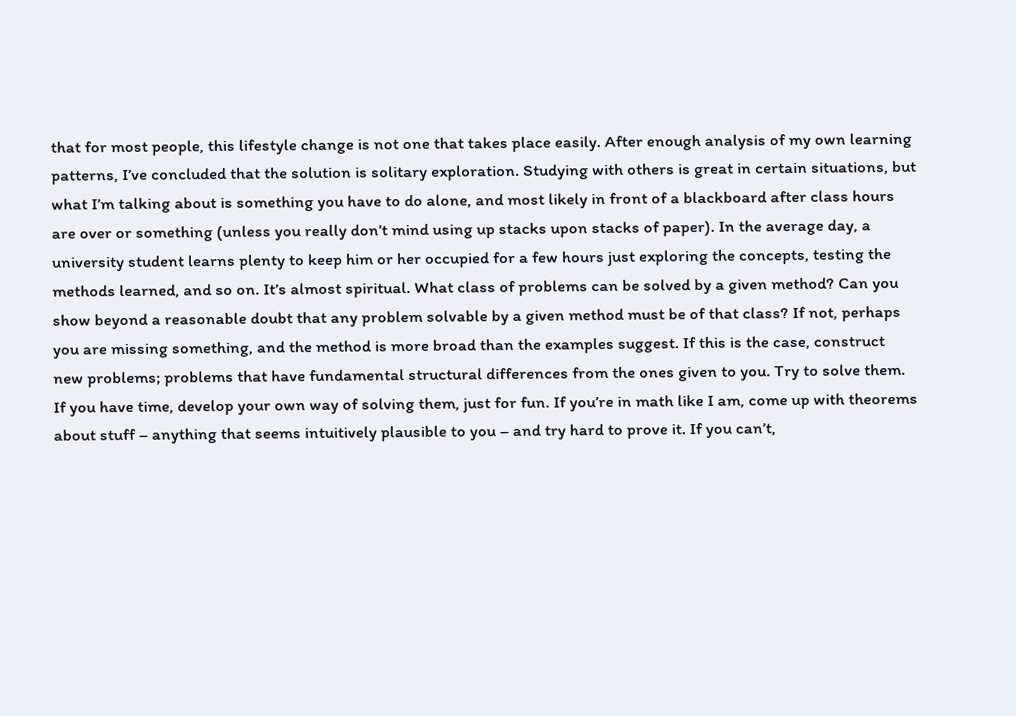that for most people, this lifestyle change is not one that takes place easily. After enough analysis of my own learning patterns, I’ve concluded that the solution is solitary exploration. Studying with others is great in certain situations, but what I’m talking about is something you have to do alone, and most likely in front of a blackboard after class hours are over or something (unless you really don’t mind using up stacks upon stacks of paper). In the average day, a university student learns plenty to keep him or her occupied for a few hours just exploring the concepts, testing the methods learned, and so on. It’s almost spiritual. What class of problems can be solved by a given method? Can you show beyond a reasonable doubt that any problem solvable by a given method must be of that class? If not, perhaps you are missing something, and the method is more broad than the examples suggest. If this is the case, construct new problems; problems that have fundamental structural differences from the ones given to you. Try to solve them. If you have time, develop your own way of solving them, just for fun. If you’re in math like I am, come up with theorems about stuff – anything that seems intuitively plausible to you – and try hard to prove it. If you can’t,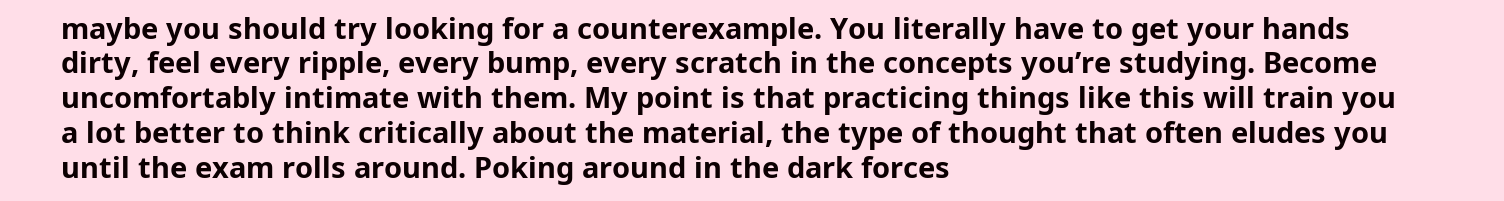maybe you should try looking for a counterexample. You literally have to get your hands dirty, feel every ripple, every bump, every scratch in the concepts you’re studying. Become uncomfortably intimate with them. My point is that practicing things like this will train you a lot better to think critically about the material, the type of thought that often eludes you until the exam rolls around. Poking around in the dark forces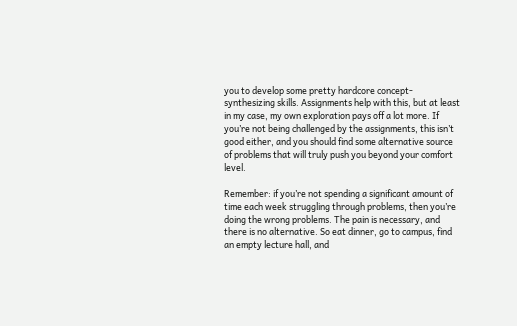you to develop some pretty hardcore concept-synthesizing skills. Assignments help with this, but at least in my case, my own exploration pays off a lot more. If you’re not being challenged by the assignments, this isn’t good either, and you should find some alternative source of problems that will truly push you beyond your comfort level.

Remember: if you’re not spending a significant amount of time each week struggling through problems, then you’re doing the wrong problems. The pain is necessary, and there is no alternative. So eat dinner, go to campus, find an empty lecture hall, and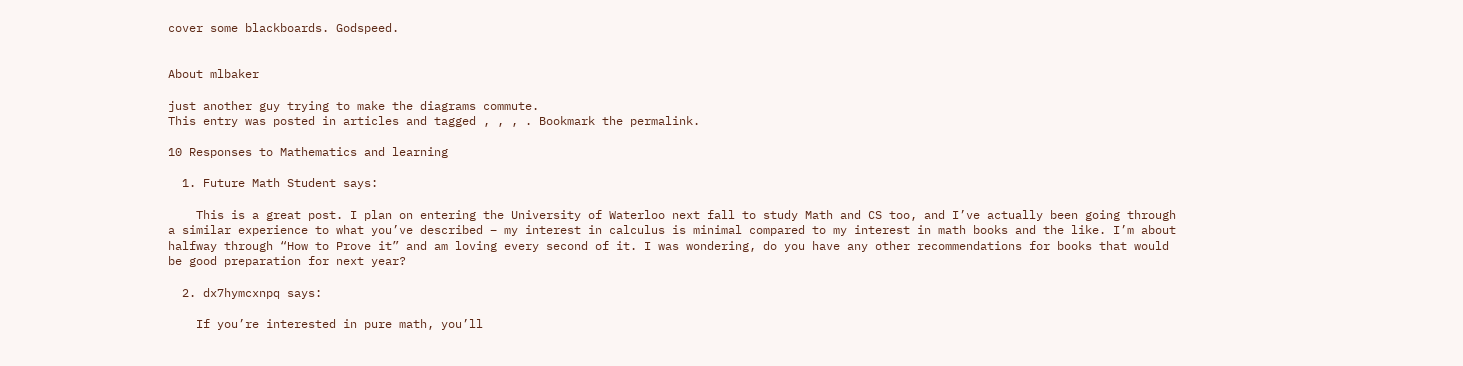cover some blackboards. Godspeed.


About mlbaker

just another guy trying to make the diagrams commute.
This entry was posted in articles and tagged , , , . Bookmark the permalink.

10 Responses to Mathematics and learning

  1. Future Math Student says:

    This is a great post. I plan on entering the University of Waterloo next fall to study Math and CS too, and I’ve actually been going through a similar experience to what you’ve described – my interest in calculus is minimal compared to my interest in math books and the like. I’m about halfway through “How to Prove it” and am loving every second of it. I was wondering, do you have any other recommendations for books that would be good preparation for next year?

  2. dx7hymcxnpq says:

    If you’re interested in pure math, you’ll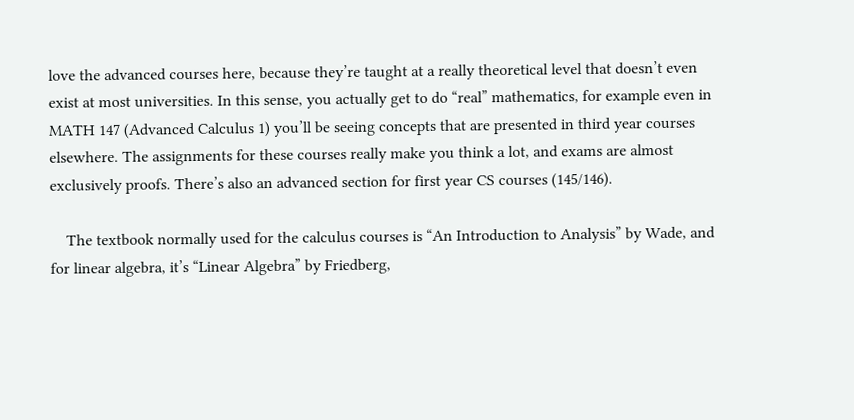love the advanced courses here, because they’re taught at a really theoretical level that doesn’t even exist at most universities. In this sense, you actually get to do “real” mathematics, for example even in MATH 147 (Advanced Calculus 1) you’ll be seeing concepts that are presented in third year courses elsewhere. The assignments for these courses really make you think a lot, and exams are almost exclusively proofs. There’s also an advanced section for first year CS courses (145/146).

    The textbook normally used for the calculus courses is “An Introduction to Analysis” by Wade, and for linear algebra, it’s “Linear Algebra” by Friedberg,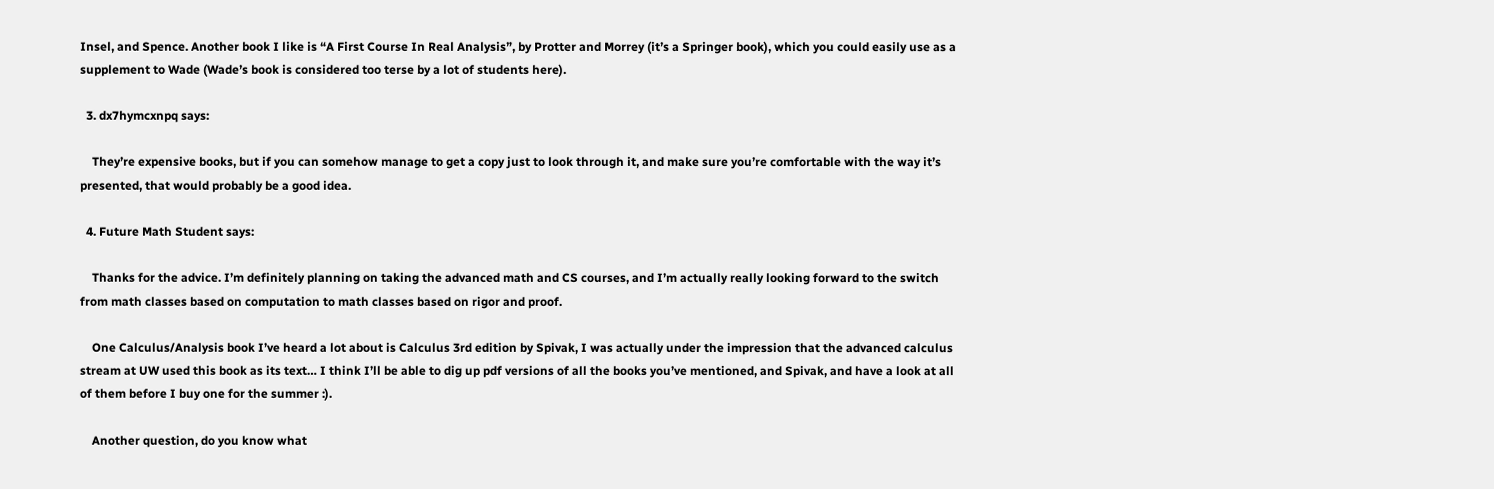Insel, and Spence. Another book I like is “A First Course In Real Analysis”, by Protter and Morrey (it’s a Springer book), which you could easily use as a supplement to Wade (Wade’s book is considered too terse by a lot of students here).

  3. dx7hymcxnpq says:

    They’re expensive books, but if you can somehow manage to get a copy just to look through it, and make sure you’re comfortable with the way it’s presented, that would probably be a good idea.

  4. Future Math Student says:

    Thanks for the advice. I’m definitely planning on taking the advanced math and CS courses, and I’m actually really looking forward to the switch from math classes based on computation to math classes based on rigor and proof.

    One Calculus/Analysis book I’ve heard a lot about is Calculus 3rd edition by Spivak, I was actually under the impression that the advanced calculus stream at UW used this book as its text… I think I’ll be able to dig up pdf versions of all the books you’ve mentioned, and Spivak, and have a look at all of them before I buy one for the summer :).

    Another question, do you know what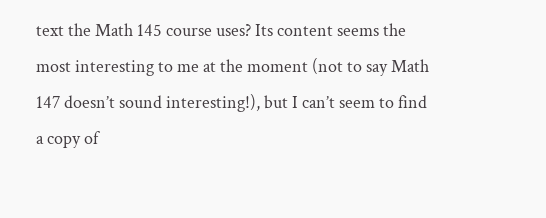text the Math 145 course uses? Its content seems the most interesting to me at the moment (not to say Math 147 doesn’t sound interesting!), but I can’t seem to find a copy of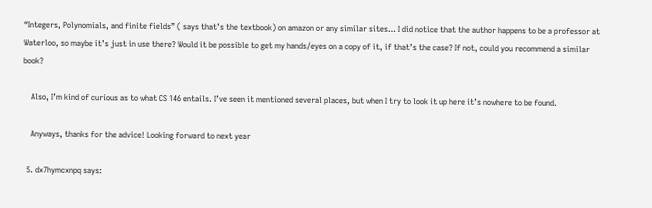“Integers, Polynomials, and finite fields” ( says that’s the textbook) on amazon or any similar sites… I did notice that the author happens to be a professor at Waterloo, so maybe it’s just in use there? Would it be possible to get my hands/eyes on a copy of it, if that’s the case? If not, could you recommend a similar book?

    Also, I’m kind of curious as to what CS 146 entails. I’ve seen it mentioned several places, but when I try to look it up here it’s nowhere to be found.

    Anyways, thanks for the advice! Looking forward to next year

  5. dx7hymcxnpq says: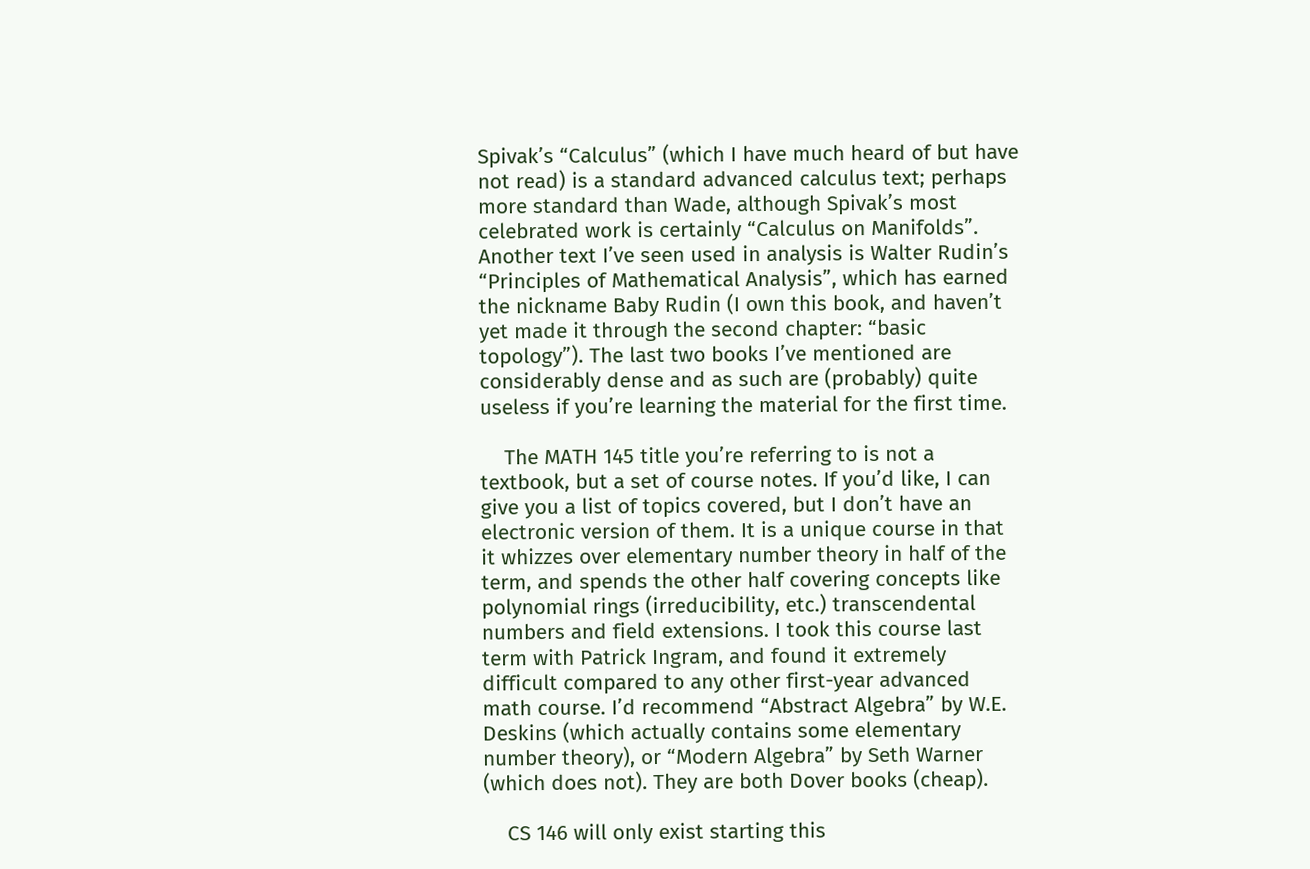Spivak’s “Calculus” (which I have much heard of but have not read) is a standard advanced calculus text; perhaps more standard than Wade, although Spivak’s most celebrated work is certainly “Calculus on Manifolds”. Another text I’ve seen used in analysis is Walter Rudin’s “Principles of Mathematical Analysis”, which has earned the nickname Baby Rudin (I own this book, and haven’t yet made it through the second chapter: “basic topology”). The last two books I’ve mentioned are considerably dense and as such are (probably) quite useless if you’re learning the material for the first time.

    The MATH 145 title you’re referring to is not a textbook, but a set of course notes. If you’d like, I can give you a list of topics covered, but I don’t have an electronic version of them. It is a unique course in that it whizzes over elementary number theory in half of the term, and spends the other half covering concepts like polynomial rings (irreducibility, etc.) transcendental numbers and field extensions. I took this course last term with Patrick Ingram, and found it extremely difficult compared to any other first-year advanced math course. I’d recommend “Abstract Algebra” by W.E. Deskins (which actually contains some elementary number theory), or “Modern Algebra” by Seth Warner (which does not). They are both Dover books (cheap).

    CS 146 will only exist starting this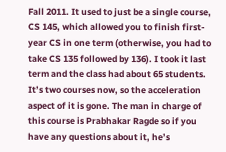Fall 2011. It used to just be a single course, CS 145, which allowed you to finish first-year CS in one term (otherwise, you had to take CS 135 followed by 136). I took it last term and the class had about 65 students. It’s two courses now, so the acceleration aspect of it is gone. The man in charge of this course is Prabhakar Ragde so if you have any questions about it, he’s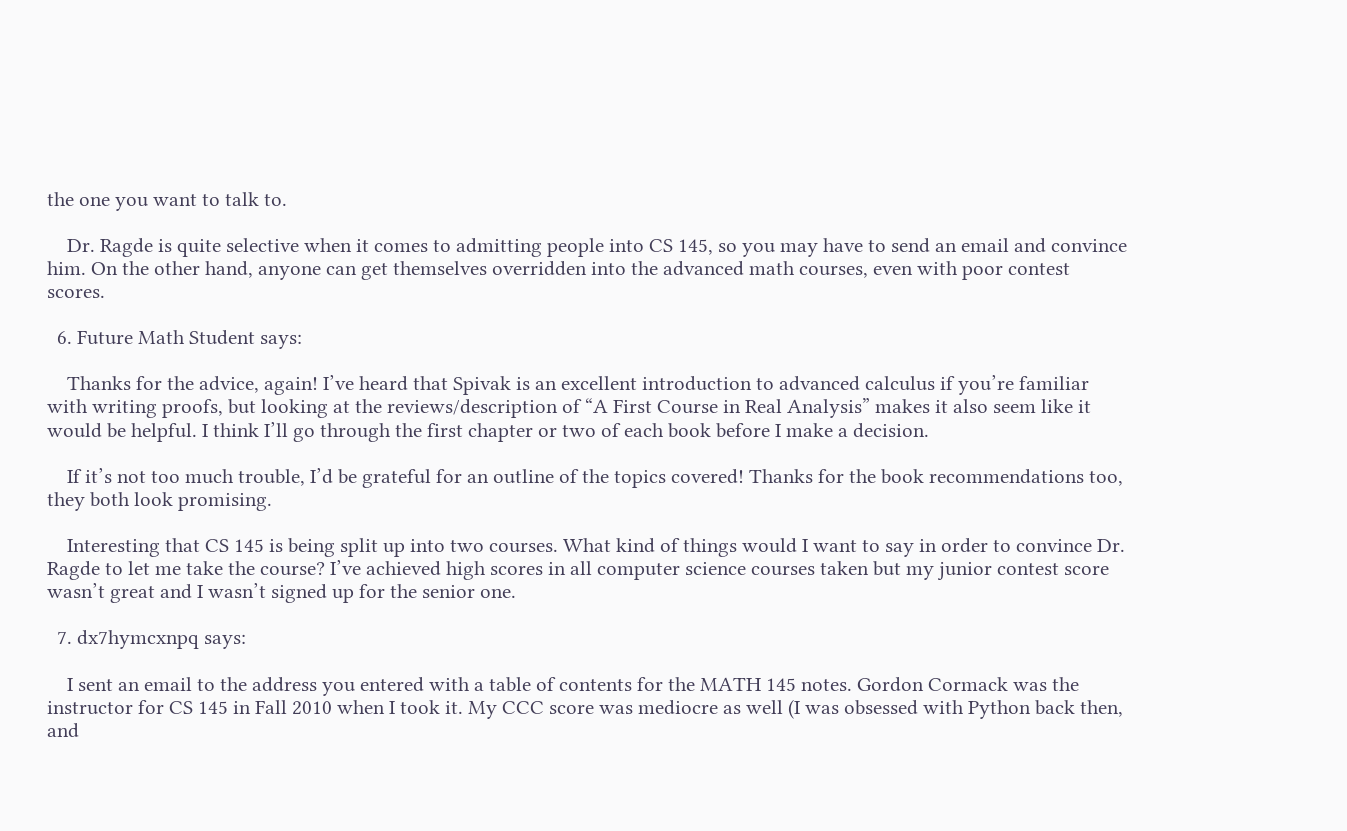the one you want to talk to.

    Dr. Ragde is quite selective when it comes to admitting people into CS 145, so you may have to send an email and convince him. On the other hand, anyone can get themselves overridden into the advanced math courses, even with poor contest scores.

  6. Future Math Student says:

    Thanks for the advice, again! I’ve heard that Spivak is an excellent introduction to advanced calculus if you’re familiar with writing proofs, but looking at the reviews/description of “A First Course in Real Analysis” makes it also seem like it would be helpful. I think I’ll go through the first chapter or two of each book before I make a decision.

    If it’s not too much trouble, I’d be grateful for an outline of the topics covered! Thanks for the book recommendations too, they both look promising.

    Interesting that CS 145 is being split up into two courses. What kind of things would I want to say in order to convince Dr. Ragde to let me take the course? I’ve achieved high scores in all computer science courses taken but my junior contest score wasn’t great and I wasn’t signed up for the senior one.

  7. dx7hymcxnpq says:

    I sent an email to the address you entered with a table of contents for the MATH 145 notes. Gordon Cormack was the instructor for CS 145 in Fall 2010 when I took it. My CCC score was mediocre as well (I was obsessed with Python back then, and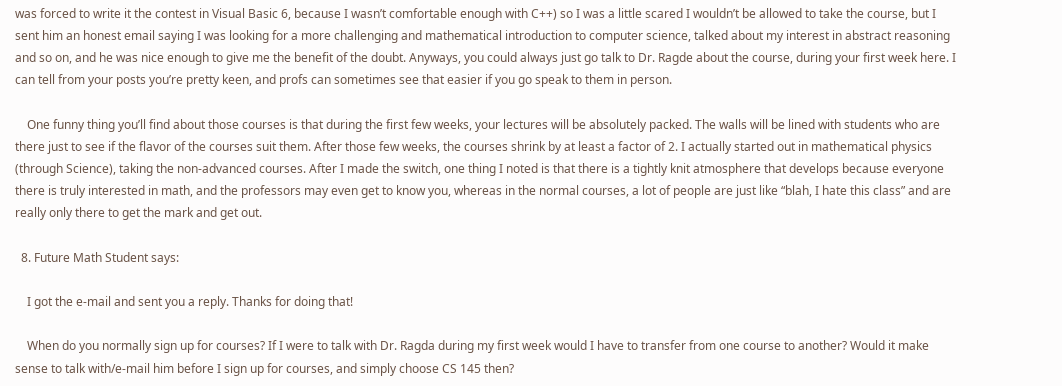was forced to write it the contest in Visual Basic 6, because I wasn’t comfortable enough with C++) so I was a little scared I wouldn’t be allowed to take the course, but I sent him an honest email saying I was looking for a more challenging and mathematical introduction to computer science, talked about my interest in abstract reasoning and so on, and he was nice enough to give me the benefit of the doubt. Anyways, you could always just go talk to Dr. Ragde about the course, during your first week here. I can tell from your posts you’re pretty keen, and profs can sometimes see that easier if you go speak to them in person.

    One funny thing you’ll find about those courses is that during the first few weeks, your lectures will be absolutely packed. The walls will be lined with students who are there just to see if the flavor of the courses suit them. After those few weeks, the courses shrink by at least a factor of 2. I actually started out in mathematical physics (through Science), taking the non-advanced courses. After I made the switch, one thing I noted is that there is a tightly knit atmosphere that develops because everyone there is truly interested in math, and the professors may even get to know you, whereas in the normal courses, a lot of people are just like “blah, I hate this class” and are really only there to get the mark and get out.

  8. Future Math Student says:

    I got the e-mail and sent you a reply. Thanks for doing that!

    When do you normally sign up for courses? If I were to talk with Dr. Ragda during my first week would I have to transfer from one course to another? Would it make sense to talk with/e-mail him before I sign up for courses, and simply choose CS 145 then?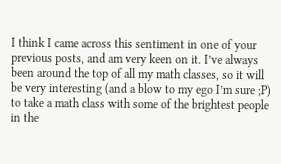I think I came across this sentiment in one of your previous posts, and am very keen on it. I’ve always been around the top of all my math classes, so it will be very interesting (and a blow to my ego I’m sure ;P) to take a math class with some of the brightest people in the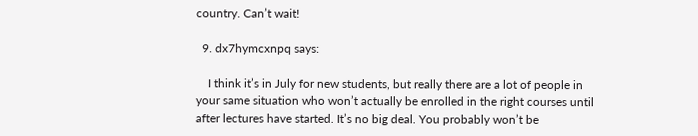country. Can’t wait!

  9. dx7hymcxnpq says:

    I think it’s in July for new students, but really there are a lot of people in your same situation who won’t actually be enrolled in the right courses until after lectures have started. It’s no big deal. You probably won’t be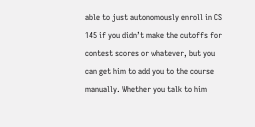able to just autonomously enroll in CS 145 if you didn’t make the cutoffs for contest scores or whatever, but you can get him to add you to the course manually. Whether you talk to him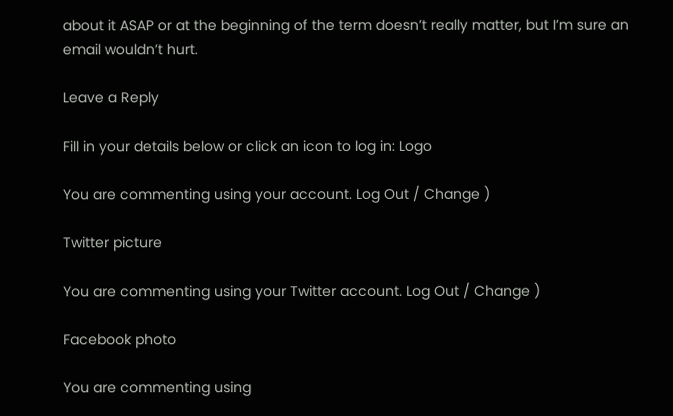about it ASAP or at the beginning of the term doesn’t really matter, but I’m sure an email wouldn’t hurt.

Leave a Reply

Fill in your details below or click an icon to log in: Logo

You are commenting using your account. Log Out / Change )

Twitter picture

You are commenting using your Twitter account. Log Out / Change )

Facebook photo

You are commenting using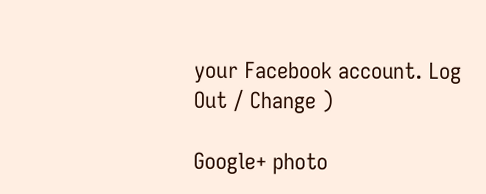your Facebook account. Log Out / Change )

Google+ photo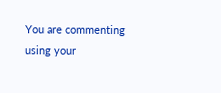You are commenting using your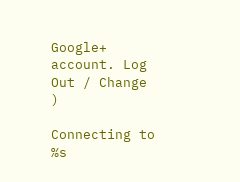Google+ account. Log Out / Change )

Connecting to %s